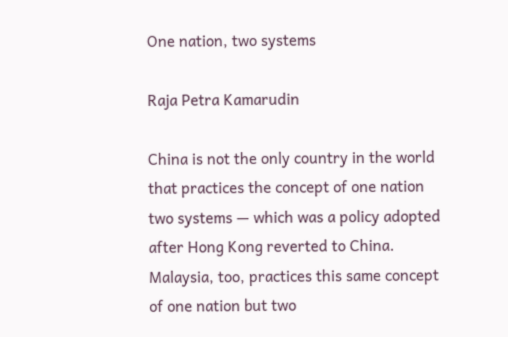One nation, two systems

Raja Petra Kamarudin

China is not the only country in the world that practices the concept of one nation two systems — which was a policy adopted after Hong Kong reverted to China. Malaysia, too, practices this same concept of one nation but two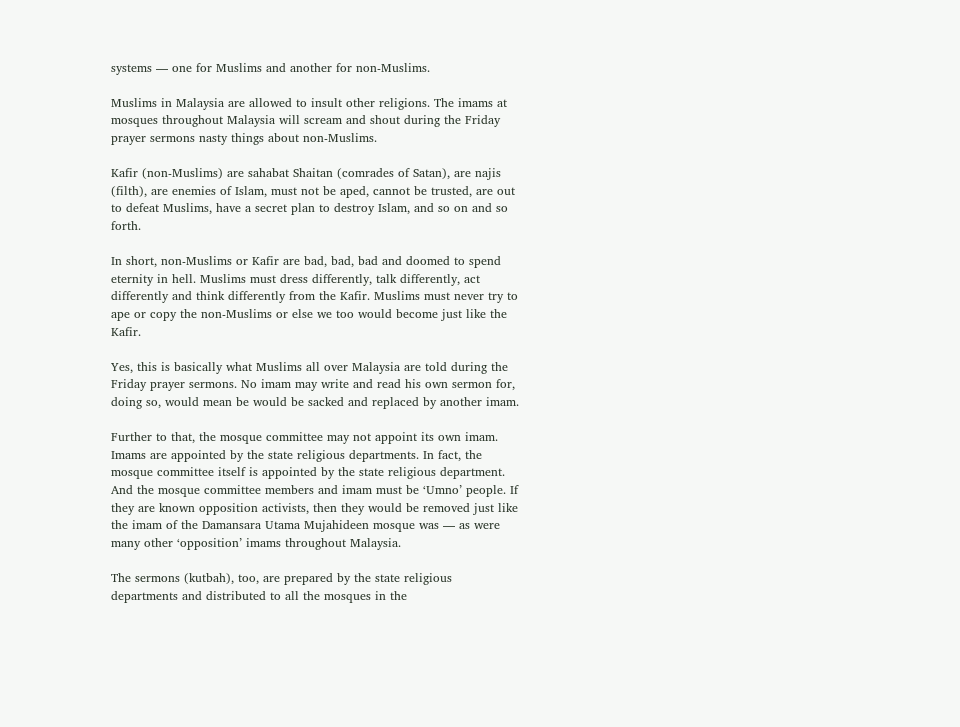systems — one for Muslims and another for non-Muslims.

Muslims in Malaysia are allowed to insult other religions. The imams at mosques throughout Malaysia will scream and shout during the Friday prayer sermons nasty things about non-Muslims.

Kafir (non-Muslims) are sahabat Shaitan (comrades of Satan), are najis (filth), are enemies of Islam, must not be aped, cannot be trusted, are out to defeat Muslims, have a secret plan to destroy Islam, and so on and so forth.

In short, non-Muslims or Kafir are bad, bad, bad and doomed to spend eternity in hell. Muslims must dress differently, talk differently, act differently and think differently from the Kafir. Muslims must never try to ape or copy the non-Muslims or else we too would become just like the Kafir.

Yes, this is basically what Muslims all over Malaysia are told during the Friday prayer sermons. No imam may write and read his own sermon for, doing so, would mean be would be sacked and replaced by another imam.

Further to that, the mosque committee may not appoint its own imam. Imams are appointed by the state religious departments. In fact, the mosque committee itself is appointed by the state religious department. And the mosque committee members and imam must be ‘Umno’ people. If they are known opposition activists, then they would be removed just like the imam of the Damansara Utama Mujahideen mosque was — as were many other ‘opposition’ imams throughout Malaysia.

The sermons (kutbah), too, are prepared by the state religious departments and distributed to all the mosques in the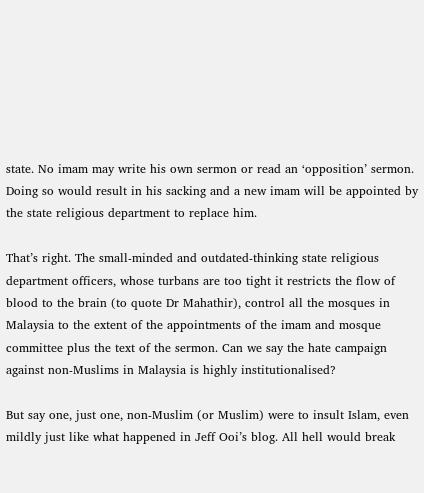state. No imam may write his own sermon or read an ‘opposition’ sermon. Doing so would result in his sacking and a new imam will be appointed by the state religious department to replace him.

That’s right. The small-minded and outdated-thinking state religious department officers, whose turbans are too tight it restricts the flow of blood to the brain (to quote Dr Mahathir), control all the mosques in Malaysia to the extent of the appointments of the imam and mosque committee plus the text of the sermon. Can we say the hate campaign against non-Muslims in Malaysia is highly institutionalised?

But say one, just one, non-Muslim (or Muslim) were to insult Islam, even mildly just like what happened in Jeff Ooi’s blog. All hell would break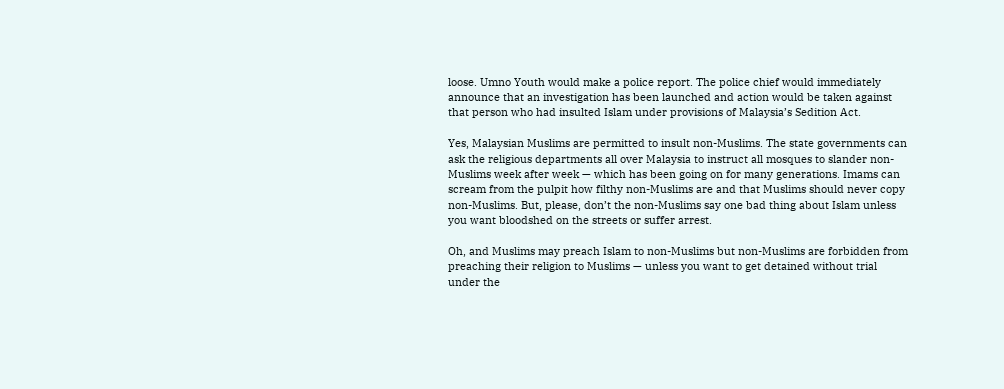loose. Umno Youth would make a police report. The police chief would immediately announce that an investigation has been launched and action would be taken against that person who had insulted Islam under provisions of Malaysia’s Sedition Act.

Yes, Malaysian Muslims are permitted to insult non-Muslims. The state governments can ask the religious departments all over Malaysia to instruct all mosques to slander non-Muslims week after week — which has been going on for many generations. Imams can scream from the pulpit how filthy non-Muslims are and that Muslims should never copy non-Muslims. But, please, don’t the non-Muslims say one bad thing about Islam unless you want bloodshed on the streets or suffer arrest.

Oh, and Muslims may preach Islam to non-Muslims but non-Muslims are forbidden from preaching their religion to Muslims — unless you want to get detained without trial under the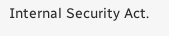Internal Security Act.